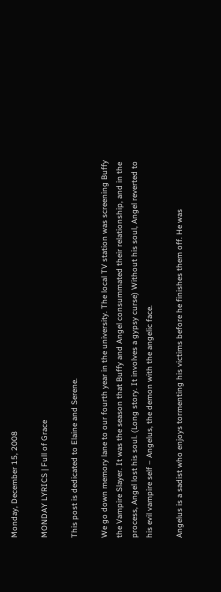Monday, December 15, 2008

MONDAY LYRICS | Full of Grace

This post is dedicated to Elaine and Serene.

We go down memory lane to our fourth year in the university. The local TV station was screening Buffy the Vampire Slayer. It was the season that Buffy and Angel consummated their relationship, and in the process, Angel lost his soul. (Long story. It involves a gypsy curse) Without his soul, Angel reverted to his evil vampire self – Angelus, the demon with the angelic face.

Angelus is a sadist who enjoys tormenting his victims before he finishes them off. He was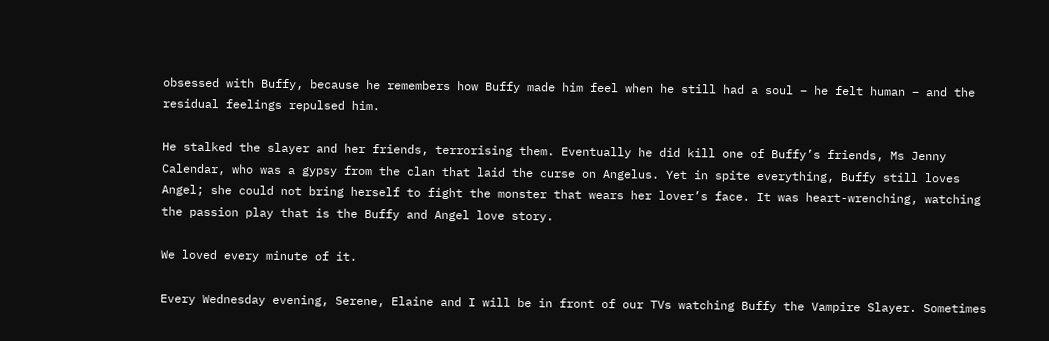obsessed with Buffy, because he remembers how Buffy made him feel when he still had a soul – he felt human – and the residual feelings repulsed him.

He stalked the slayer and her friends, terrorising them. Eventually he did kill one of Buffy’s friends, Ms Jenny Calendar, who was a gypsy from the clan that laid the curse on Angelus. Yet in spite everything, Buffy still loves Angel; she could not bring herself to fight the monster that wears her lover’s face. It was heart-wrenching, watching the passion play that is the Buffy and Angel love story.

We loved every minute of it.

Every Wednesday evening, Serene, Elaine and I will be in front of our TVs watching Buffy the Vampire Slayer. Sometimes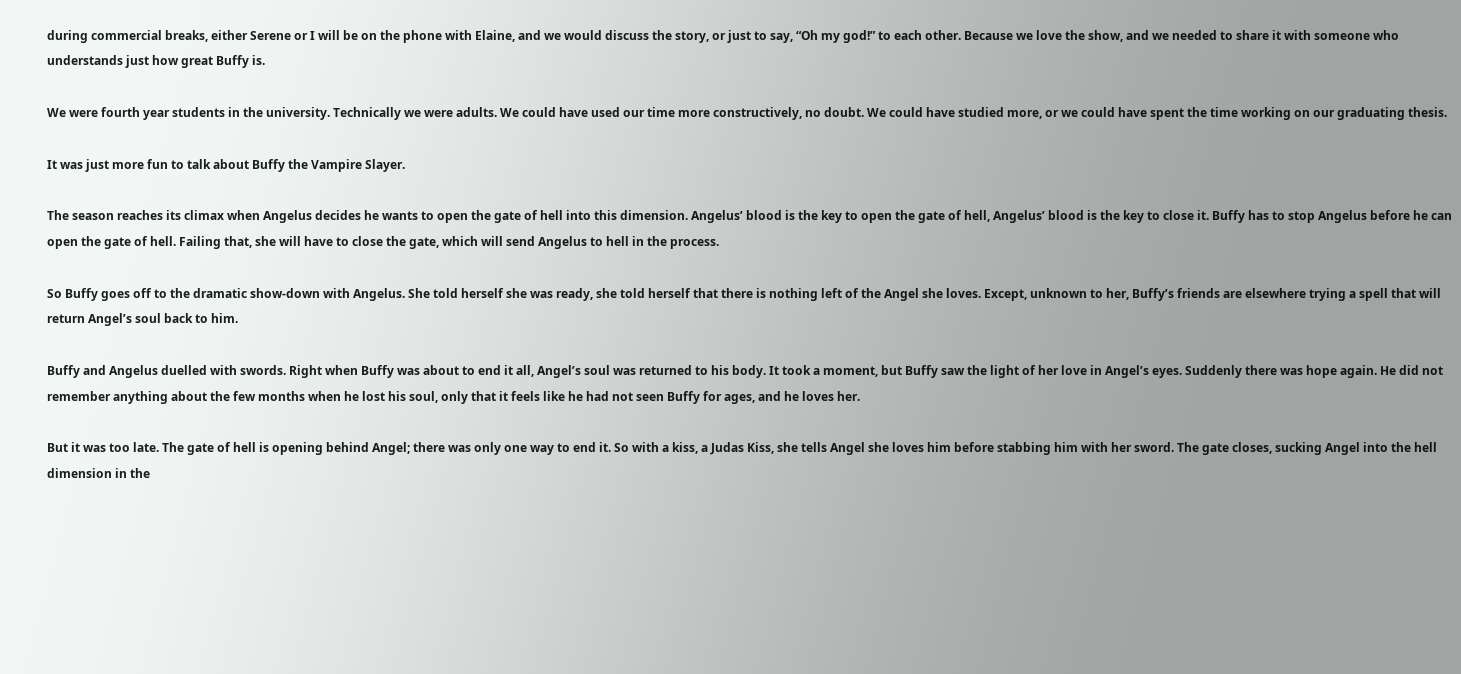during commercial breaks, either Serene or I will be on the phone with Elaine, and we would discuss the story, or just to say, “Oh my god!” to each other. Because we love the show, and we needed to share it with someone who understands just how great Buffy is.

We were fourth year students in the university. Technically we were adults. We could have used our time more constructively, no doubt. We could have studied more, or we could have spent the time working on our graduating thesis.

It was just more fun to talk about Buffy the Vampire Slayer.

The season reaches its climax when Angelus decides he wants to open the gate of hell into this dimension. Angelus’ blood is the key to open the gate of hell, Angelus’ blood is the key to close it. Buffy has to stop Angelus before he can open the gate of hell. Failing that, she will have to close the gate, which will send Angelus to hell in the process.

So Buffy goes off to the dramatic show-down with Angelus. She told herself she was ready, she told herself that there is nothing left of the Angel she loves. Except, unknown to her, Buffy’s friends are elsewhere trying a spell that will return Angel’s soul back to him.

Buffy and Angelus duelled with swords. Right when Buffy was about to end it all, Angel’s soul was returned to his body. It took a moment, but Buffy saw the light of her love in Angel’s eyes. Suddenly there was hope again. He did not remember anything about the few months when he lost his soul, only that it feels like he had not seen Buffy for ages, and he loves her.

But it was too late. The gate of hell is opening behind Angel; there was only one way to end it. So with a kiss, a Judas Kiss, she tells Angel she loves him before stabbing him with her sword. The gate closes, sucking Angel into the hell dimension in the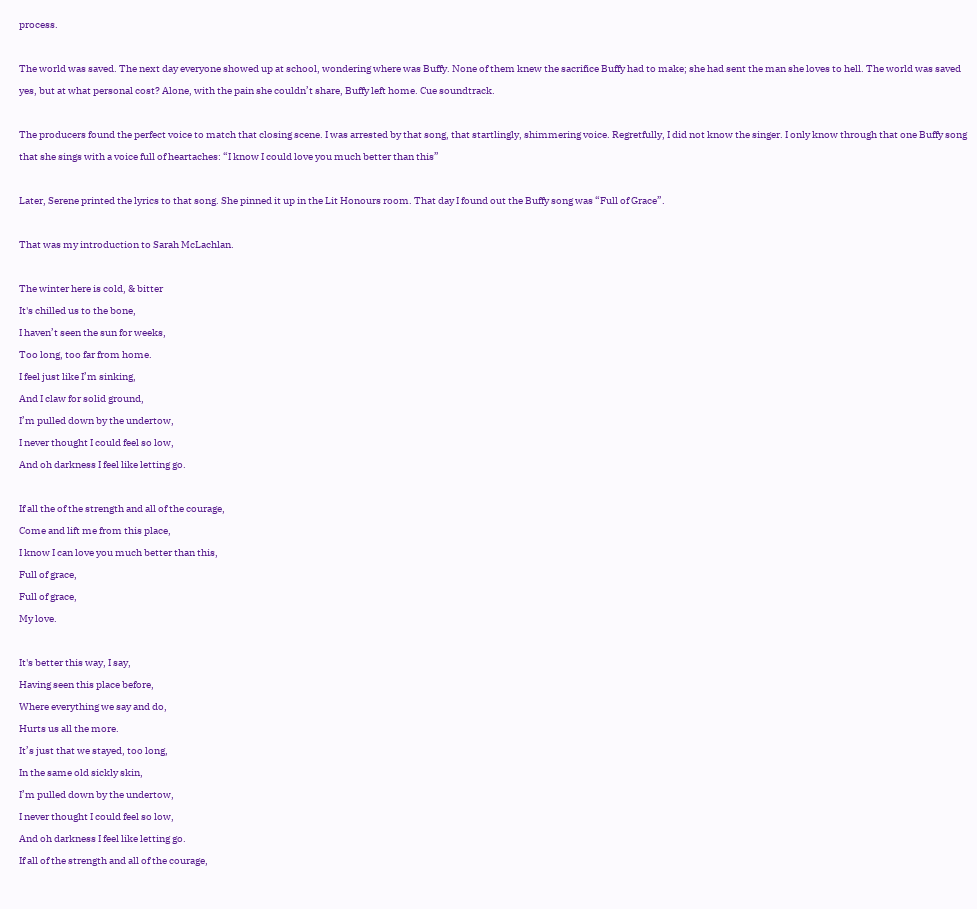process.

The world was saved. The next day everyone showed up at school, wondering where was Buffy. None of them knew the sacrifice Buffy had to make; she had sent the man she loves to hell. The world was saved yes, but at what personal cost? Alone, with the pain she couldn’t share, Buffy left home. Cue soundtrack.

The producers found the perfect voice to match that closing scene. I was arrested by that song, that startlingly, shimmering voice. Regretfully, I did not know the singer. I only know through that one Buffy song that she sings with a voice full of heartaches: “I know I could love you much better than this”

Later, Serene printed the lyrics to that song. She pinned it up in the Lit Honours room. That day I found out the Buffy song was “Full of Grace”.

That was my introduction to Sarah McLachlan.

The winter here is cold, & bitter
It's chilled us to the bone,
I haven’t seen the sun for weeks,
Too long, too far from home.
I feel just like I’m sinking,
And I claw for solid ground,
I’m pulled down by the undertow,
I never thought I could feel so low,
And oh darkness I feel like letting go.

If all the of the strength and all of the courage,
Come and lift me from this place,
I know I can love you much better than this,
Full of grace,
Full of grace,
My love.

It's better this way, I say,
Having seen this place before,
Where everything we say and do,
Hurts us all the more.
It’s just that we stayed, too long,
In the same old sickly skin,
I’m pulled down by the undertow,
I never thought I could feel so low,
And oh darkness I feel like letting go.
If all of the strength and all of the courage,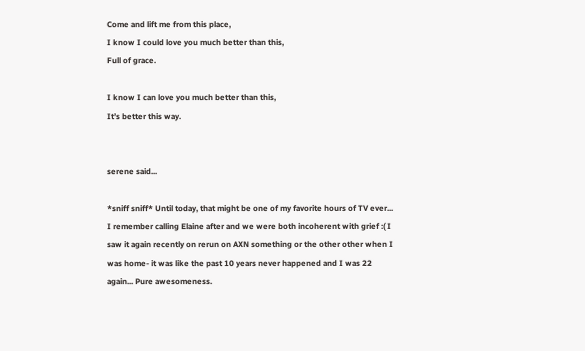Come and lift me from this place,
I know I could love you much better than this,
Full of grace.

I know I can love you much better than this,
It’s better this way.


serene said...

*sniff sniff* Until today, that might be one of my favorite hours of TV ever... I remember calling Elaine after and we were both incoherent with grief :( I saw it again recently on rerun on AXN something or the other other when I was home- it was like the past 10 years never happened and I was 22 again... Pure awesomeness.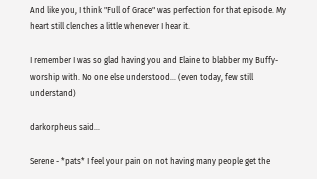And like you, I think "Full of Grace" was perfection for that episode. My heart still clenches a little whenever I hear it.

I remember I was so glad having you and Elaine to blabber my Buffy-worship with. No one else understood... (even today, few still understand)

darkorpheus said...

Serene - *pats* I feel your pain on not having many people get the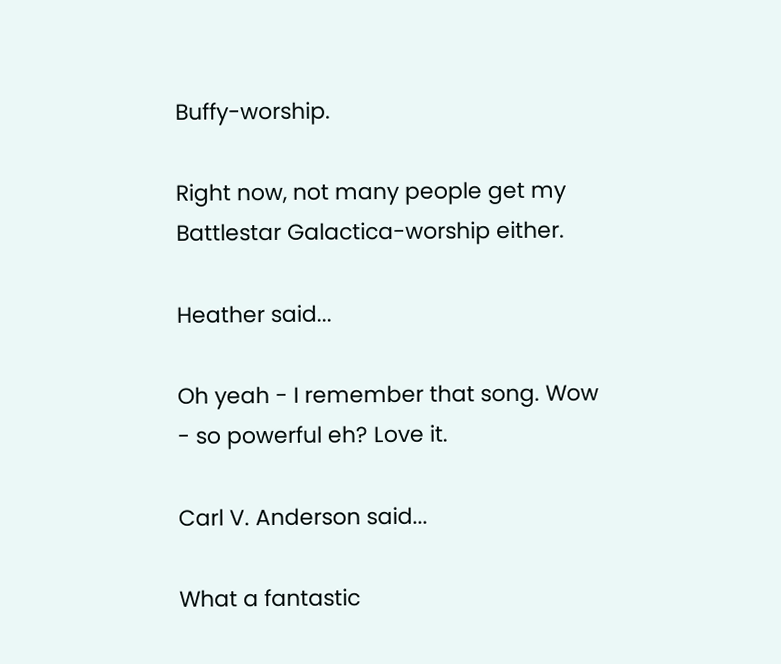Buffy-worship.

Right now, not many people get my Battlestar Galactica-worship either.

Heather said...

Oh yeah - I remember that song. Wow - so powerful eh? Love it.

Carl V. Anderson said...

What a fantastic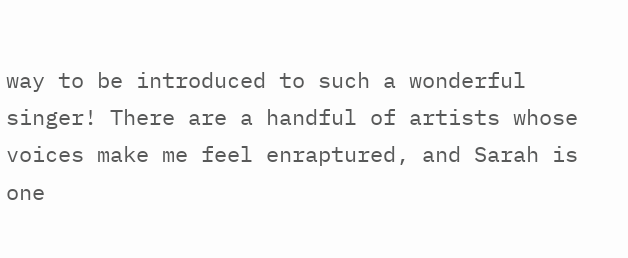way to be introduced to such a wonderful singer! There are a handful of artists whose voices make me feel enraptured, and Sarah is one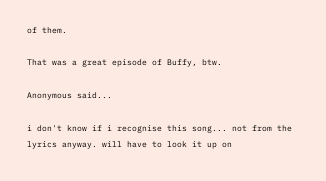of them.

That was a great episode of Buffy, btw.

Anonymous said...

i don't know if i recognise this song... not from the lyrics anyway. will have to look it up on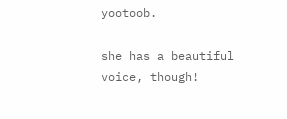yootoob.

she has a beautiful voice, though!